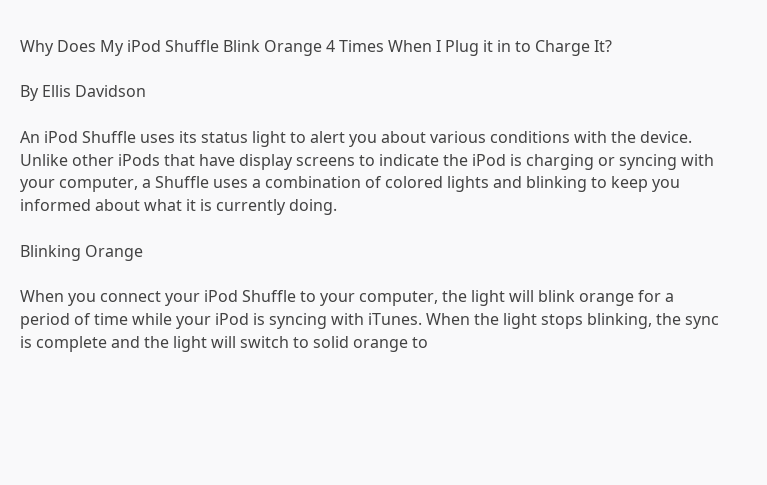Why Does My iPod Shuffle Blink Orange 4 Times When I Plug it in to Charge It?

By Ellis Davidson

An iPod Shuffle uses its status light to alert you about various conditions with the device. Unlike other iPods that have display screens to indicate the iPod is charging or syncing with your computer, a Shuffle uses a combination of colored lights and blinking to keep you informed about what it is currently doing.

Blinking Orange

When you connect your iPod Shuffle to your computer, the light will blink orange for a period of time while your iPod is syncing with iTunes. When the light stops blinking, the sync is complete and the light will switch to solid orange to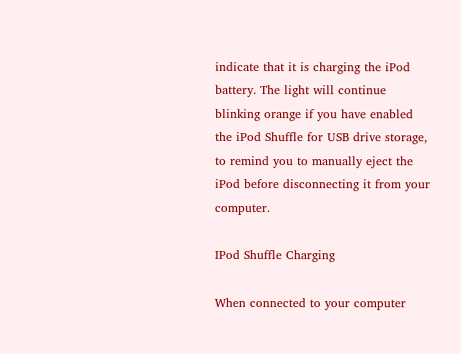indicate that it is charging the iPod battery. The light will continue blinking orange if you have enabled the iPod Shuffle for USB drive storage, to remind you to manually eject the iPod before disconnecting it from your computer.

IPod Shuffle Charging

When connected to your computer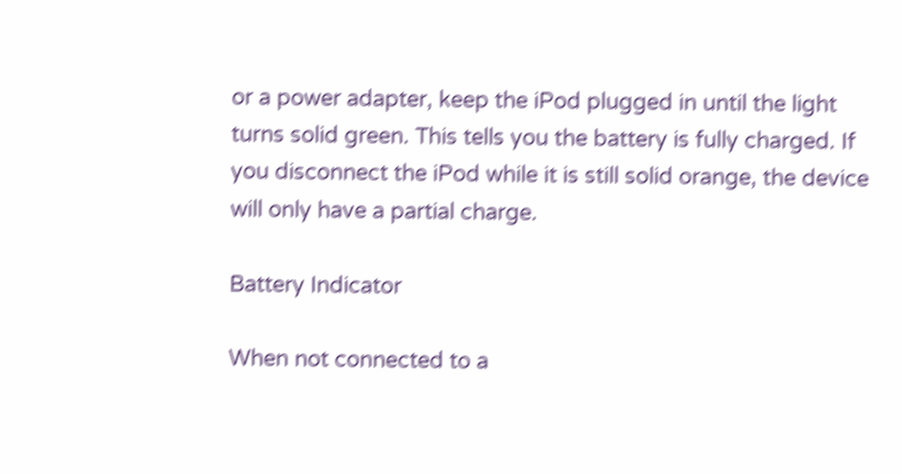or a power adapter, keep the iPod plugged in until the light turns solid green. This tells you the battery is fully charged. If you disconnect the iPod while it is still solid orange, the device will only have a partial charge.

Battery Indicator

When not connected to a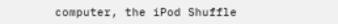computer, the iPod Shuffle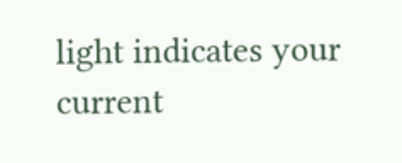light indicates your current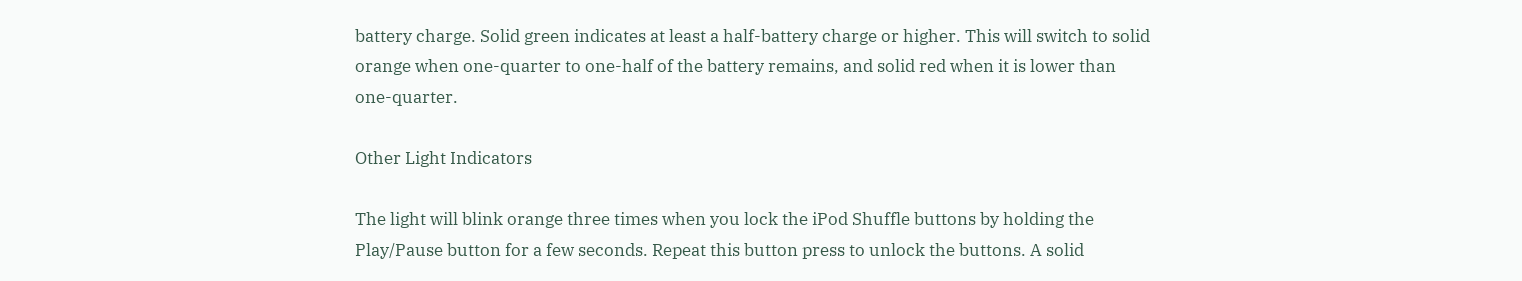battery charge. Solid green indicates at least a half-battery charge or higher. This will switch to solid orange when one-quarter to one-half of the battery remains, and solid red when it is lower than one-quarter.

Other Light Indicators

The light will blink orange three times when you lock the iPod Shuffle buttons by holding the Play/Pause button for a few seconds. Repeat this button press to unlock the buttons. A solid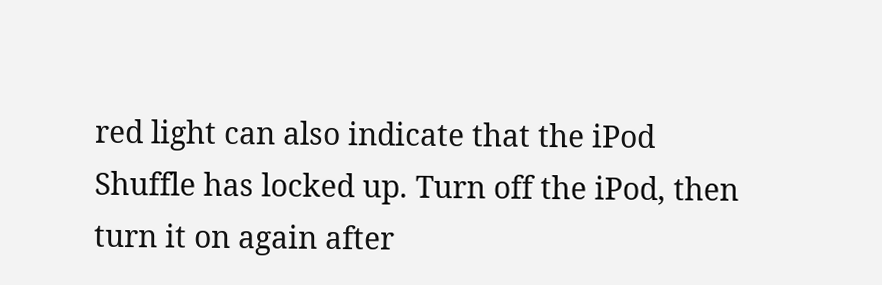red light can also indicate that the iPod Shuffle has locked up. Turn off the iPod, then turn it on again after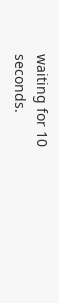waiting for 10 seconds.